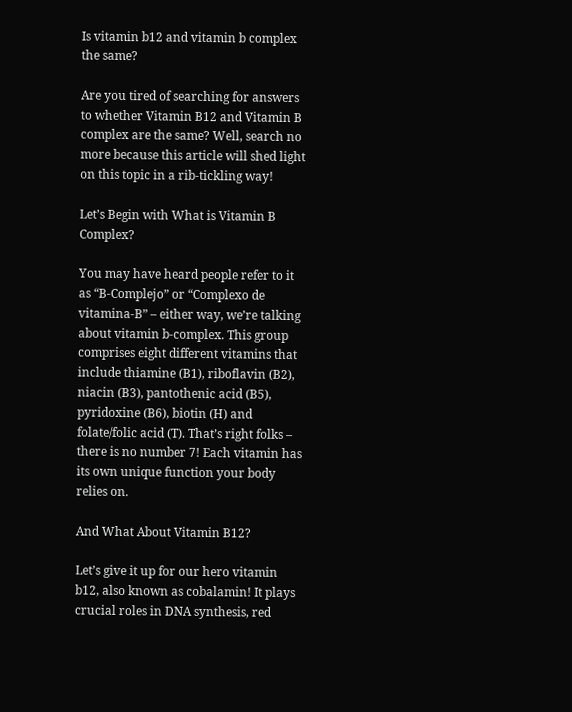Is vitamin b12 and vitamin b complex the same?

Are you tired of searching for answers to whether Vitamin B12 and Vitamin B complex are the same? Well, search no more because this article will shed light on this topic in a rib-tickling way!

Let’s Begin with What is Vitamin B Complex?

You may have heard people refer to it as “B-Complejo” or “Complexo de vitamina-B” – either way, we’re talking about vitamin b-complex. This group comprises eight different vitamins that include thiamine (B1), riboflavin (B2), niacin (B3), pantothenic acid (B5), pyridoxine (B6), biotin (H) and folate/folic acid (T). That’s right folks – there is no number 7! Each vitamin has its own unique function your body relies on.

And What About Vitamin B12?

Let’s give it up for our hero vitamin b12, also known as cobalamin! It plays crucial roles in DNA synthesis, red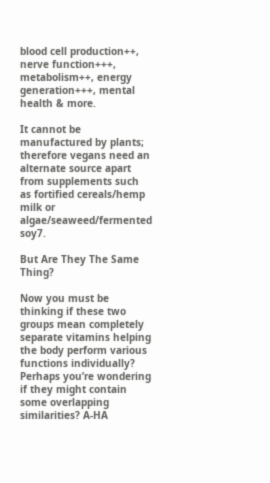blood cell production++, nerve function+++, metabolism++, energy generation+++, mental health & more.

It cannot be manufactured by plants; therefore vegans need an alternate source apart from supplements such as fortified cereals/hemp milk or algae/seaweed/fermented soy7.

But Are They The Same Thing?

Now you must be thinking if these two groups mean completely separate vitamins helping the body perform various functions individually? Perhaps you’re wondering if they might contain some overlapping similarities? A-HA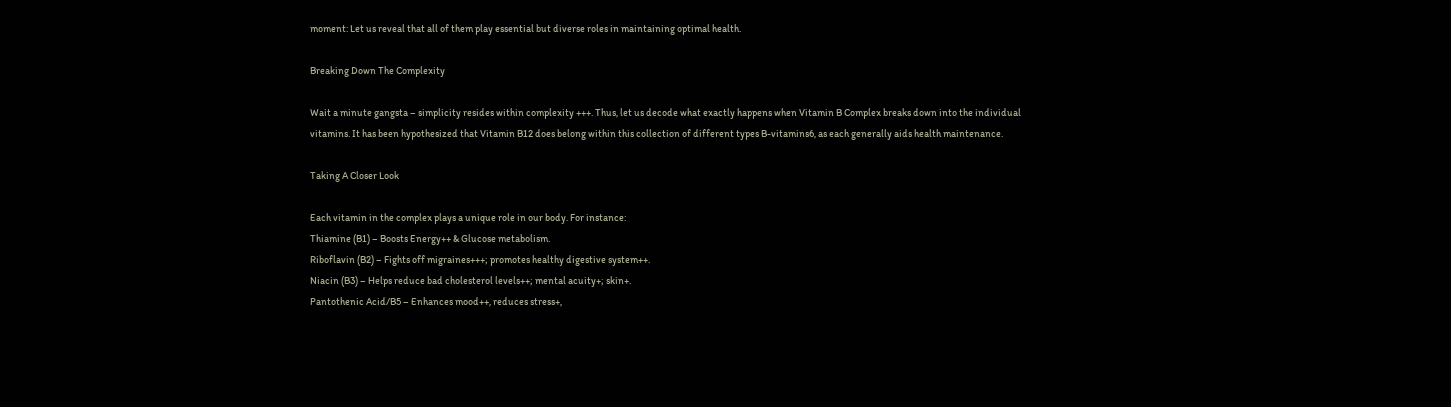moment: Let us reveal that all of them play essential but diverse roles in maintaining optimal health.

Breaking Down The Complexity

Wait a minute gangsta – simplicity resides within complexity +++. Thus, let us decode what exactly happens when Vitamin B Complex breaks down into the individual vitamins. It has been hypothesized that Vitamin B12 does belong within this collection of different types B-vitamins6, as each generally aids health maintenance.

Taking A Closer Look

Each vitamin in the complex plays a unique role in our body. For instance:
Thiamine (B1) – Boosts Energy++ & Glucose metabolism.
Riboflavin (B2) – Fights off migraines+++; promotes healthy digestive system++.
Niacin (B3) – Helps reduce bad cholesterol levels++; mental acuity+; skin+.
Pantothenic Acid/B5 – Enhances mood++, reduces stress+,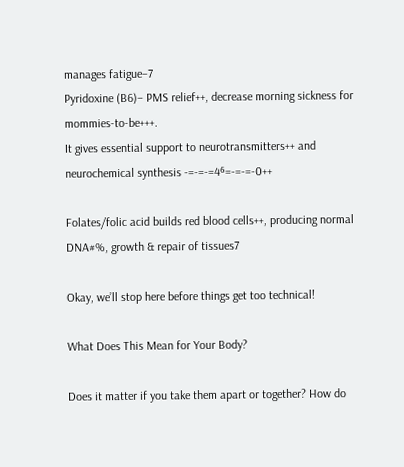manages fatigue–7
Pyridoxine (B6)– PMS relief++, decrease morning sickness for mommies-to-be+++.
It gives essential support to neurotransmitters++ and neurochemical synthesis -=-=-=4⁶=-=-=-0++

Folates/folic acid builds red blood cells++, producing normal DNA#%, growth & repair of tissues7

Okay, we’ll stop here before things get too technical!

What Does This Mean for Your Body?

Does it matter if you take them apart or together? How do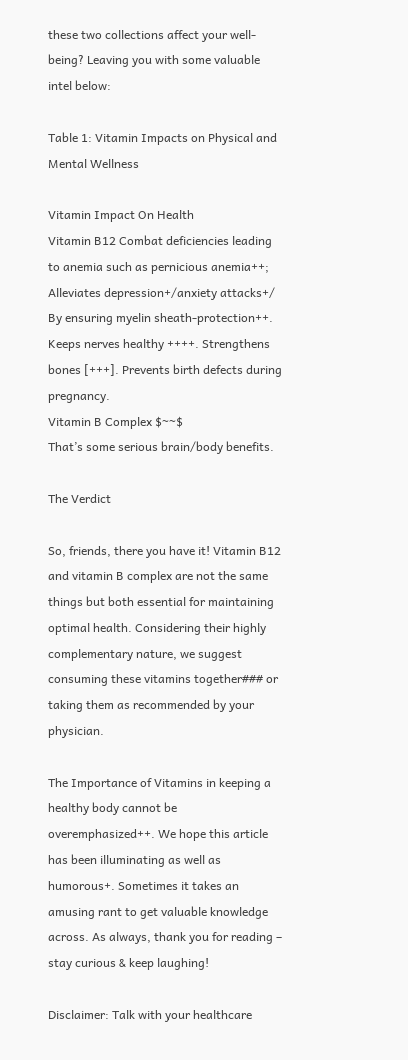these two collections affect your well-being? Leaving you with some valuable intel below:

Table 1: Vitamin Impacts on Physical and Mental Wellness

Vitamin Impact On Health
Vitamin B12 Combat deficiencies leading to anemia such as pernicious anemia++; Alleviates depression+/anxiety attacks+/ By ensuring myelin sheath-protection++. Keeps nerves healthy ++++. Strengthens bones [+++]. Prevents birth defects during pregnancy.
Vitamin B Complex $~~$
That’s some serious brain/body benefits.

The Verdict

So, friends, there you have it! Vitamin B12 and vitamin B complex are not the same things but both essential for maintaining optimal health. Considering their highly complementary nature, we suggest consuming these vitamins together### or taking them as recommended by your physician.

The Importance of Vitamins in keeping a healthy body cannot be overemphasized++. We hope this article has been illuminating as well as humorous+. Sometimes it takes an amusing rant to get valuable knowledge across. As always, thank you for reading – stay curious & keep laughing!

Disclaimer: Talk with your healthcare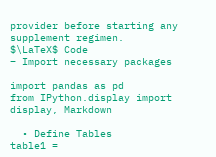provider before starting any supplement regimen.
$\LaTeX$ Code
– Import necessary packages

import pandas as pd
from IPython.display import display, Markdown

  • Define Tables
table1 =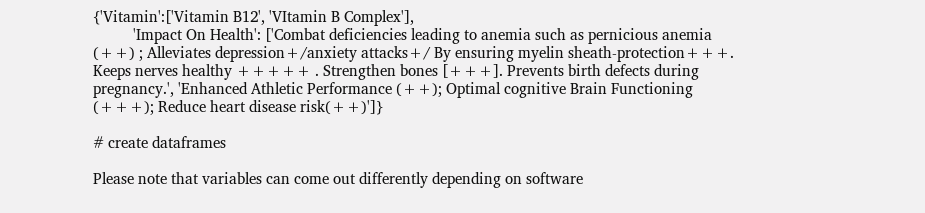{'Vitamin':['Vitamin B12', 'VItamin B Complex'],
          'Impact On Health': ['Combat deficiencies leading to anemia such as pernicious anemia (++) ; Alleviates depression+/anxiety attacks+/ By ensuring myelin sheath-protection+++. Keeps nerves healthy +++++ . Strengthen bones [+++]. Prevents birth defects during pregnancy.', 'Enhanced Athletic Performance (++); Optimal cognitive Brain Functioning (+++); Reduce heart disease risk(++)']}

# create dataframes

Please note that variables can come out differently depending on software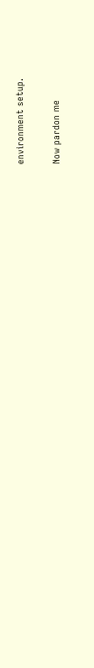environment setup.

Now pardon me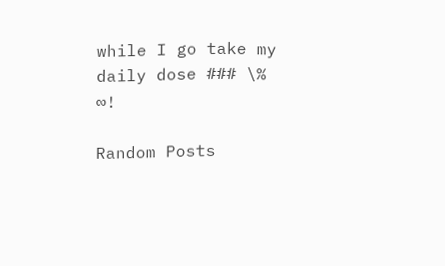while I go take my daily dose ### \% ∞!

Random Posts